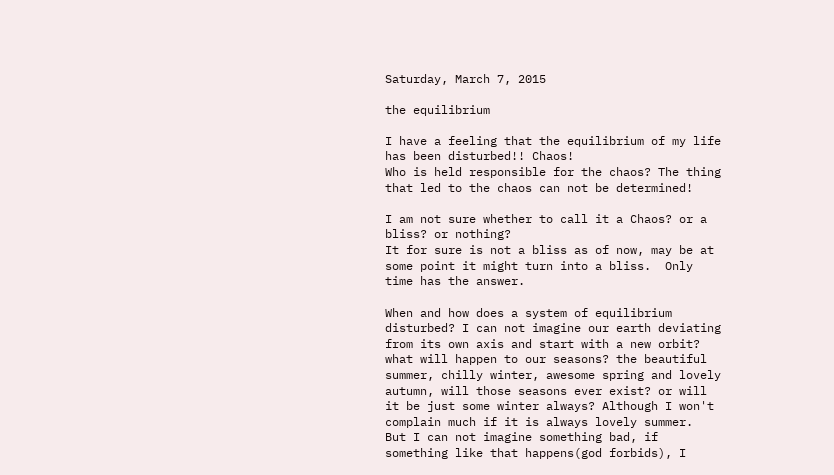Saturday, March 7, 2015

the equilibrium

I have a feeling that the equilibrium of my life has been disturbed!! Chaos!
Who is held responsible for the chaos? The thing that led to the chaos can not be determined!

I am not sure whether to call it a Chaos? or a bliss? or nothing?
It for sure is not a bliss as of now, may be at some point it might turn into a bliss.  Only time has the answer.

When and how does a system of equilibrium disturbed? I can not imagine our earth deviating from its own axis and start with a new orbit? what will happen to our seasons? the beautiful summer, chilly winter, awesome spring and lovely autumn, will those seasons ever exist? or will it be just some winter always? Although I won't complain much if it is always lovely summer.
But I can not imagine something bad, if something like that happens(god forbids), I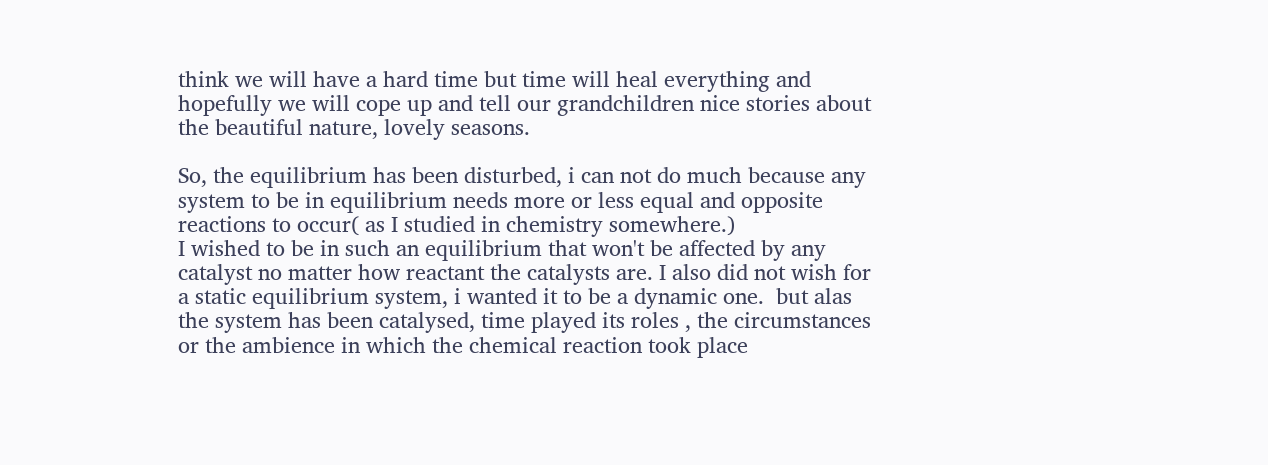think we will have a hard time but time will heal everything and hopefully we will cope up and tell our grandchildren nice stories about the beautiful nature, lovely seasons.

So, the equilibrium has been disturbed, i can not do much because any system to be in equilibrium needs more or less equal and opposite reactions to occur( as I studied in chemistry somewhere.)
I wished to be in such an equilibrium that won't be affected by any catalyst no matter how reactant the catalysts are. I also did not wish for a static equilibrium system, i wanted it to be a dynamic one.  but alas the system has been catalysed, time played its roles , the circumstances or the ambience in which the chemical reaction took place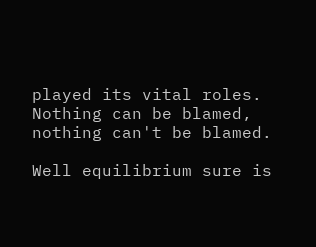played its vital roles. Nothing can be blamed, nothing can't be blamed.

Well equilibrium sure is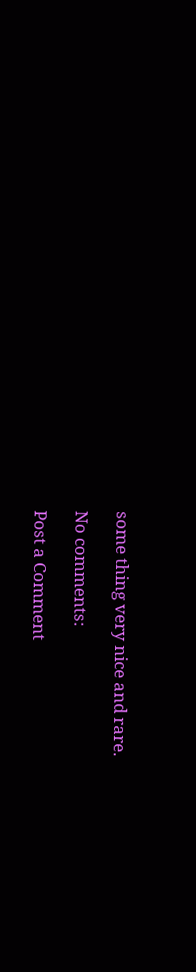some thing very nice and rare.

No comments:

Post a Comment